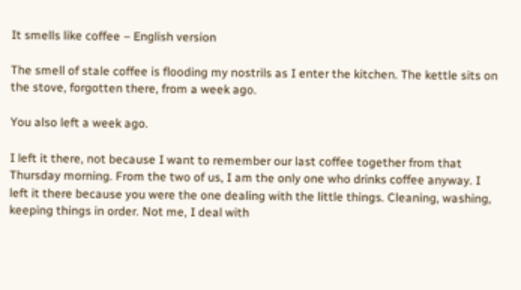It smells like coffee – English version

The smell of stale coffee is flooding my nostrils as I enter the kitchen. The kettle sits on the stove, forgotten there, from a week ago.

You also left a week ago.

I left it there, not because I want to remember our last coffee together from that Thursday morning. From the two of us, I am the only one who drinks coffee anyway. I left it there because you were the one dealing with the little things. Cleaning, washing, keeping things in order. Not me, I deal with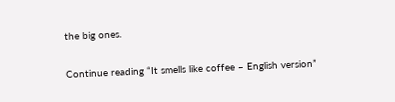the big ones.

Continue reading “It smells like coffee – English version”